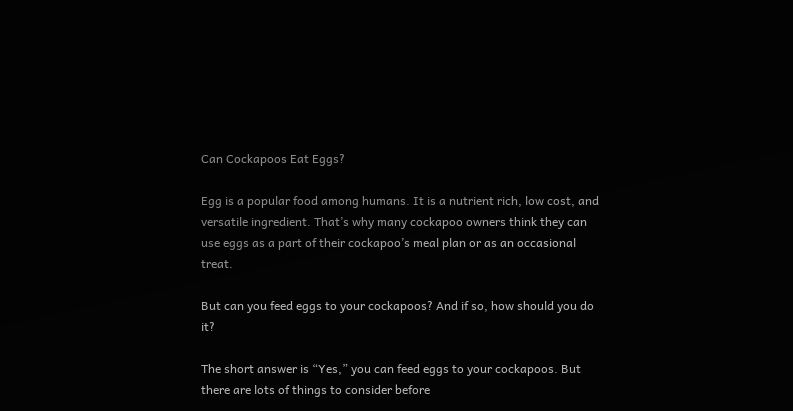Can Cockapoos Eat Eggs?

Egg is a popular food among humans. It is a nutrient rich, low cost, and versatile ingredient. That’s why many cockapoo owners think they can use eggs as a part of their cockapoo’s meal plan or as an occasional treat.

But can you feed eggs to your cockapoos? And if so, how should you do it?

The short answer is “Yes,” you can feed eggs to your cockapoos. But there are lots of things to consider before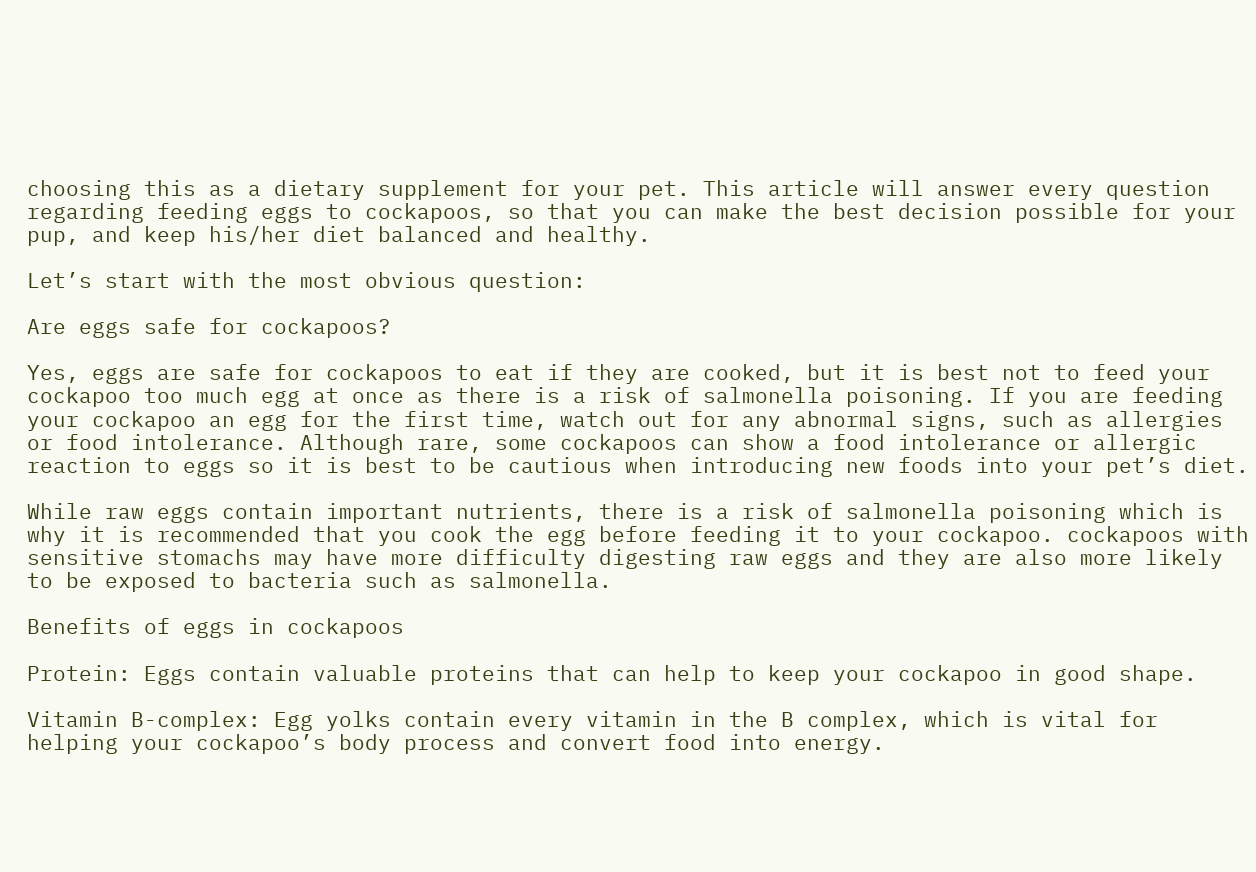choosing this as a dietary supplement for your pet. This article will answer every question regarding feeding eggs to cockapoos, so that you can make the best decision possible for your pup, and keep his/her diet balanced and healthy.

Let’s start with the most obvious question:

Are eggs safe for cockapoos?

Yes, eggs are safe for cockapoos to eat if they are cooked, but it is best not to feed your cockapoo too much egg at once as there is a risk of salmonella poisoning. If you are feeding your cockapoo an egg for the first time, watch out for any abnormal signs, such as allergies or food intolerance. Although rare, some cockapoos can show a food intolerance or allergic reaction to eggs so it is best to be cautious when introducing new foods into your pet’s diet.

While raw eggs contain important nutrients, there is a risk of salmonella poisoning which is why it is recommended that you cook the egg before feeding it to your cockapoo. cockapoos with sensitive stomachs may have more difficulty digesting raw eggs and they are also more likely to be exposed to bacteria such as salmonella.

Benefits of eggs in cockapoos

Protein: Eggs contain valuable proteins that can help to keep your cockapoo in good shape.

Vitamin B-complex: Egg yolks contain every vitamin in the B complex, which is vital for helping your cockapoo’s body process and convert food into energy.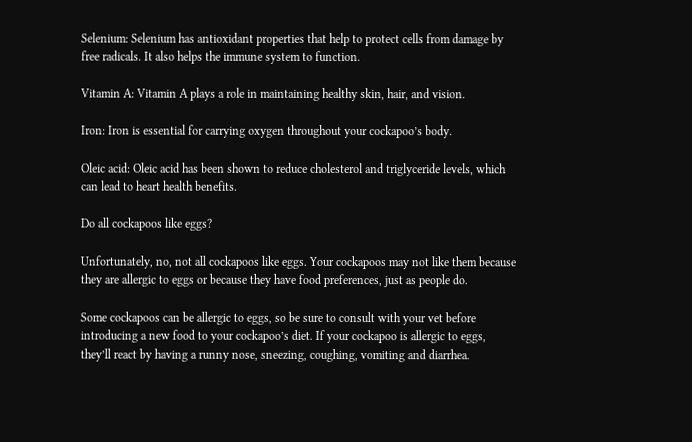Selenium: Selenium has antioxidant properties that help to protect cells from damage by free radicals. It also helps the immune system to function.

Vitamin A: Vitamin A plays a role in maintaining healthy skin, hair, and vision.

Iron: Iron is essential for carrying oxygen throughout your cockapoo’s body.

Oleic acid: Oleic acid has been shown to reduce cholesterol and triglyceride levels, which can lead to heart health benefits.

Do all cockapoos like eggs?

Unfortunately, no, not all cockapoos like eggs. Your cockapoos may not like them because they are allergic to eggs or because they have food preferences, just as people do.

Some cockapoos can be allergic to eggs, so be sure to consult with your vet before introducing a new food to your cockapoo’s diet. If your cockapoo is allergic to eggs, they’ll react by having a runny nose, sneezing, coughing, vomiting and diarrhea.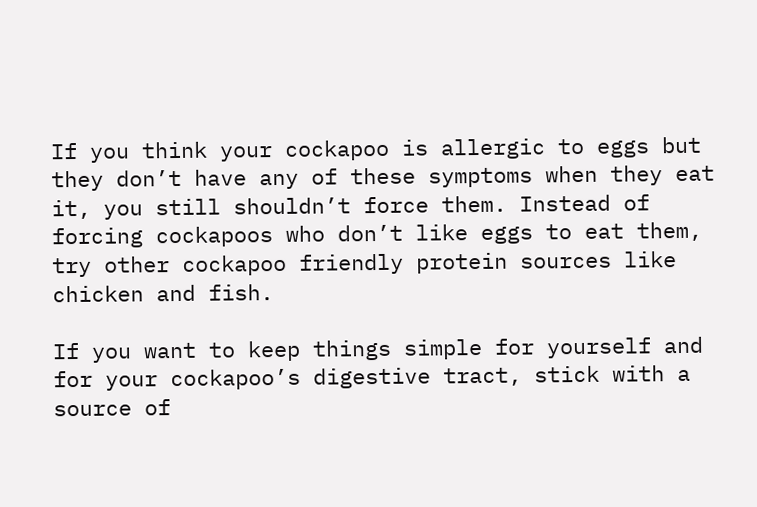If you think your cockapoo is allergic to eggs but they don’t have any of these symptoms when they eat it, you still shouldn’t force them. Instead of forcing cockapoos who don’t like eggs to eat them, try other cockapoo friendly protein sources like chicken and fish.

If you want to keep things simple for yourself and for your cockapoo’s digestive tract, stick with a source of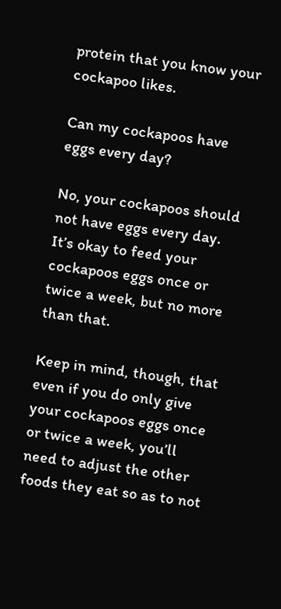protein that you know your cockapoo likes.

Can my cockapoos have eggs every day?

No, your cockapoos should not have eggs every day. It’s okay to feed your cockapoos eggs once or twice a week, but no more than that.

Keep in mind, though, that even if you do only give your cockapoos eggs once or twice a week, you’ll need to adjust the other foods they eat so as to not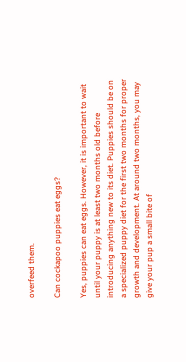overfeed them.

Can cockapoo puppies eat eggs?

Yes, puppies can eat eggs. However, it is important to wait until your puppy is at least two months old before introducing anything new to its diet. Puppies should be on a specialized puppy diet for the first two months for proper growth and development. At around two months, you may give your pup a small bite of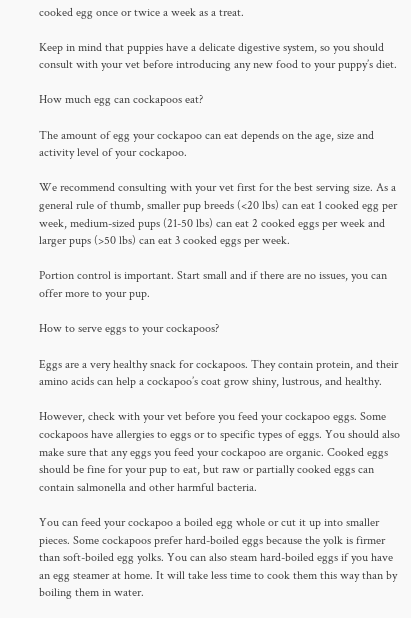cooked egg once or twice a week as a treat.

Keep in mind that puppies have a delicate digestive system, so you should consult with your vet before introducing any new food to your puppy’s diet.

How much egg can cockapoos eat?

The amount of egg your cockapoo can eat depends on the age, size and activity level of your cockapoo.

We recommend consulting with your vet first for the best serving size. As a general rule of thumb, smaller pup breeds (<20 lbs) can eat 1 cooked egg per week, medium-sized pups (21-50 lbs) can eat 2 cooked eggs per week and larger pups (>50 lbs) can eat 3 cooked eggs per week.

Portion control is important. Start small and if there are no issues, you can offer more to your pup.

How to serve eggs to your cockapoos?

Eggs are a very healthy snack for cockapoos. They contain protein, and their amino acids can help a cockapoo’s coat grow shiny, lustrous, and healthy.

However, check with your vet before you feed your cockapoo eggs. Some cockapoos have allergies to eggs or to specific types of eggs. You should also make sure that any eggs you feed your cockapoo are organic. Cooked eggs should be fine for your pup to eat, but raw or partially cooked eggs can contain salmonella and other harmful bacteria.

You can feed your cockapoo a boiled egg whole or cut it up into smaller pieces. Some cockapoos prefer hard-boiled eggs because the yolk is firmer than soft-boiled egg yolks. You can also steam hard-boiled eggs if you have an egg steamer at home. It will take less time to cook them this way than by boiling them in water.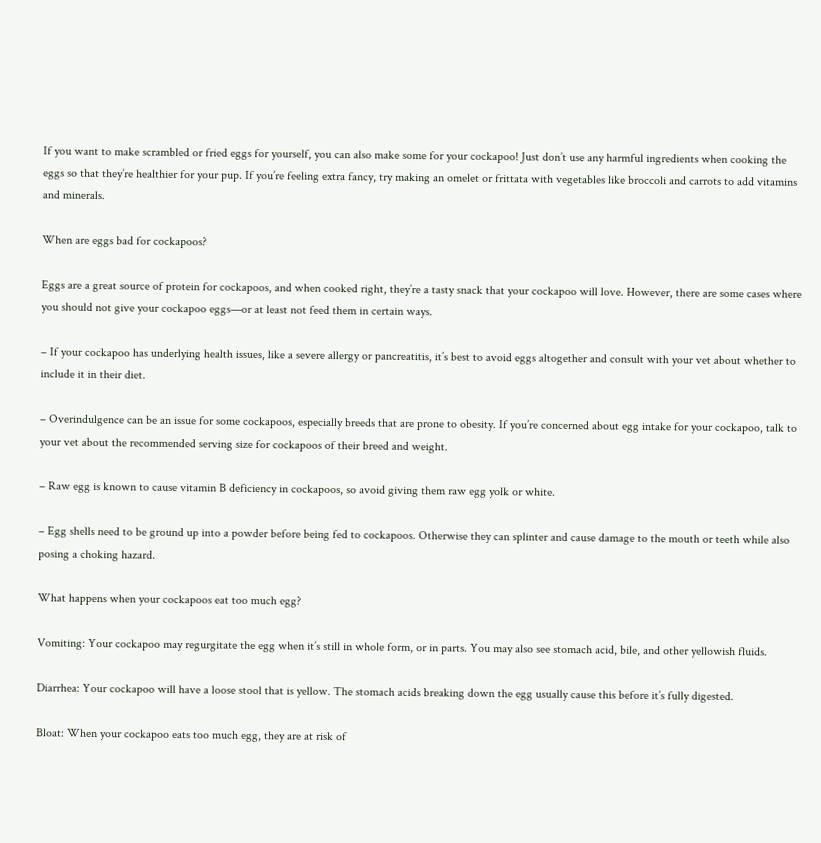If you want to make scrambled or fried eggs for yourself, you can also make some for your cockapoo! Just don’t use any harmful ingredients when cooking the eggs so that they’re healthier for your pup. If you’re feeling extra fancy, try making an omelet or frittata with vegetables like broccoli and carrots to add vitamins and minerals.

When are eggs bad for cockapoos?

Eggs are a great source of protein for cockapoos, and when cooked right, they’re a tasty snack that your cockapoo will love. However, there are some cases where you should not give your cockapoo eggs—or at least not feed them in certain ways.

– If your cockapoo has underlying health issues, like a severe allergy or pancreatitis, it’s best to avoid eggs altogether and consult with your vet about whether to include it in their diet.

– Overindulgence can be an issue for some cockapoos, especially breeds that are prone to obesity. If you’re concerned about egg intake for your cockapoo, talk to your vet about the recommended serving size for cockapoos of their breed and weight.

– Raw egg is known to cause vitamin B deficiency in cockapoos, so avoid giving them raw egg yolk or white.

– Egg shells need to be ground up into a powder before being fed to cockapoos. Otherwise they can splinter and cause damage to the mouth or teeth while also posing a choking hazard.

What happens when your cockapoos eat too much egg?

Vomiting: Your cockapoo may regurgitate the egg when it’s still in whole form, or in parts. You may also see stomach acid, bile, and other yellowish fluids.

Diarrhea: Your cockapoo will have a loose stool that is yellow. The stomach acids breaking down the egg usually cause this before it’s fully digested.

Bloat: When your cockapoo eats too much egg, they are at risk of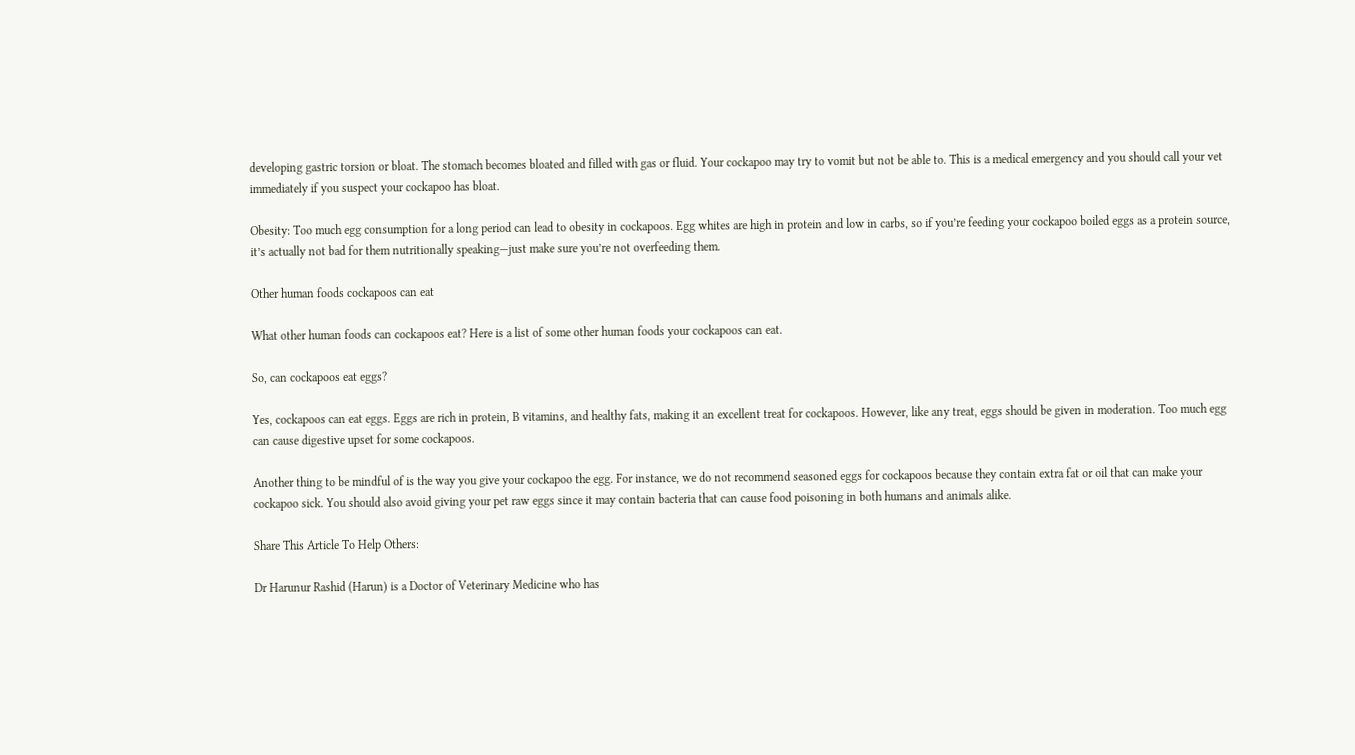developing gastric torsion or bloat. The stomach becomes bloated and filled with gas or fluid. Your cockapoo may try to vomit but not be able to. This is a medical emergency and you should call your vet immediately if you suspect your cockapoo has bloat.

Obesity: Too much egg consumption for a long period can lead to obesity in cockapoos. Egg whites are high in protein and low in carbs, so if you’re feeding your cockapoo boiled eggs as a protein source, it’s actually not bad for them nutritionally speaking—just make sure you’re not overfeeding them.

Other human foods cockapoos can eat

What other human foods can cockapoos eat? Here is a list of some other human foods your cockapoos can eat.

So, can cockapoos eat eggs?

Yes, cockapoos can eat eggs. Eggs are rich in protein, B vitamins, and healthy fats, making it an excellent treat for cockapoos. However, like any treat, eggs should be given in moderation. Too much egg can cause digestive upset for some cockapoos.

Another thing to be mindful of is the way you give your cockapoo the egg. For instance, we do not recommend seasoned eggs for cockapoos because they contain extra fat or oil that can make your cockapoo sick. You should also avoid giving your pet raw eggs since it may contain bacteria that can cause food poisoning in both humans and animals alike.

Share This Article To Help Others:

Dr Harunur Rashid (Harun) is a Doctor of Veterinary Medicine who has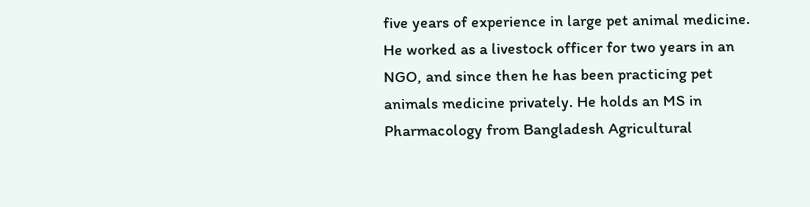five years of experience in large pet animal medicine. He worked as a livestock officer for two years in an NGO, and since then he has been practicing pet animals medicine privately. He holds an MS in Pharmacology from Bangladesh Agricultural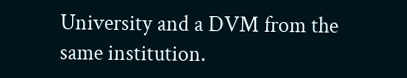University and a DVM from the same institution.